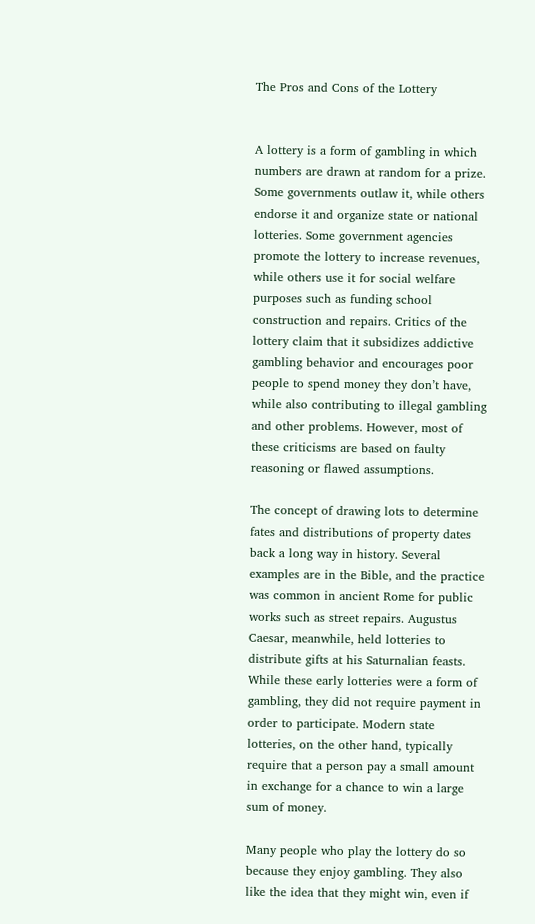The Pros and Cons of the Lottery


A lottery is a form of gambling in which numbers are drawn at random for a prize. Some governments outlaw it, while others endorse it and organize state or national lotteries. Some government agencies promote the lottery to increase revenues, while others use it for social welfare purposes such as funding school construction and repairs. Critics of the lottery claim that it subsidizes addictive gambling behavior and encourages poor people to spend money they don’t have, while also contributing to illegal gambling and other problems. However, most of these criticisms are based on faulty reasoning or flawed assumptions.

The concept of drawing lots to determine fates and distributions of property dates back a long way in history. Several examples are in the Bible, and the practice was common in ancient Rome for public works such as street repairs. Augustus Caesar, meanwhile, held lotteries to distribute gifts at his Saturnalian feasts. While these early lotteries were a form of gambling, they did not require payment in order to participate. Modern state lotteries, on the other hand, typically require that a person pay a small amount in exchange for a chance to win a large sum of money.

Many people who play the lottery do so because they enjoy gambling. They also like the idea that they might win, even if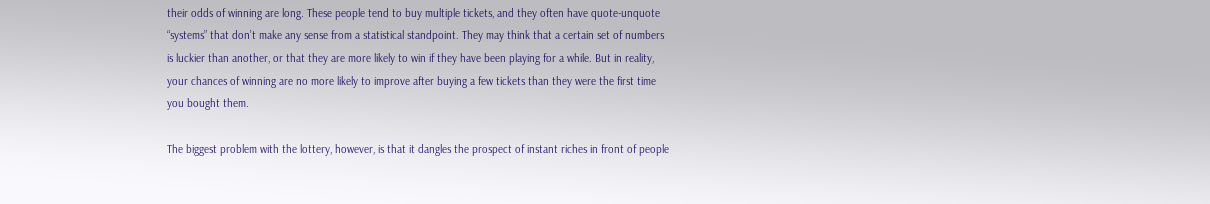their odds of winning are long. These people tend to buy multiple tickets, and they often have quote-unquote “systems” that don’t make any sense from a statistical standpoint. They may think that a certain set of numbers is luckier than another, or that they are more likely to win if they have been playing for a while. But in reality, your chances of winning are no more likely to improve after buying a few tickets than they were the first time you bought them.

The biggest problem with the lottery, however, is that it dangles the prospect of instant riches in front of people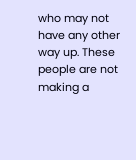who may not have any other way up. These people are not making a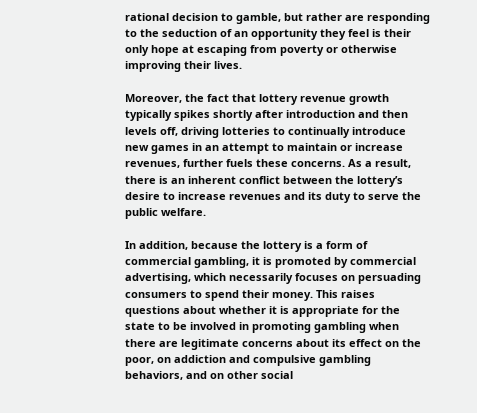rational decision to gamble, but rather are responding to the seduction of an opportunity they feel is their only hope at escaping from poverty or otherwise improving their lives.

Moreover, the fact that lottery revenue growth typically spikes shortly after introduction and then levels off, driving lotteries to continually introduce new games in an attempt to maintain or increase revenues, further fuels these concerns. As a result, there is an inherent conflict between the lottery’s desire to increase revenues and its duty to serve the public welfare.

In addition, because the lottery is a form of commercial gambling, it is promoted by commercial advertising, which necessarily focuses on persuading consumers to spend their money. This raises questions about whether it is appropriate for the state to be involved in promoting gambling when there are legitimate concerns about its effect on the poor, on addiction and compulsive gambling behaviors, and on other social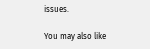issues.

You may also like